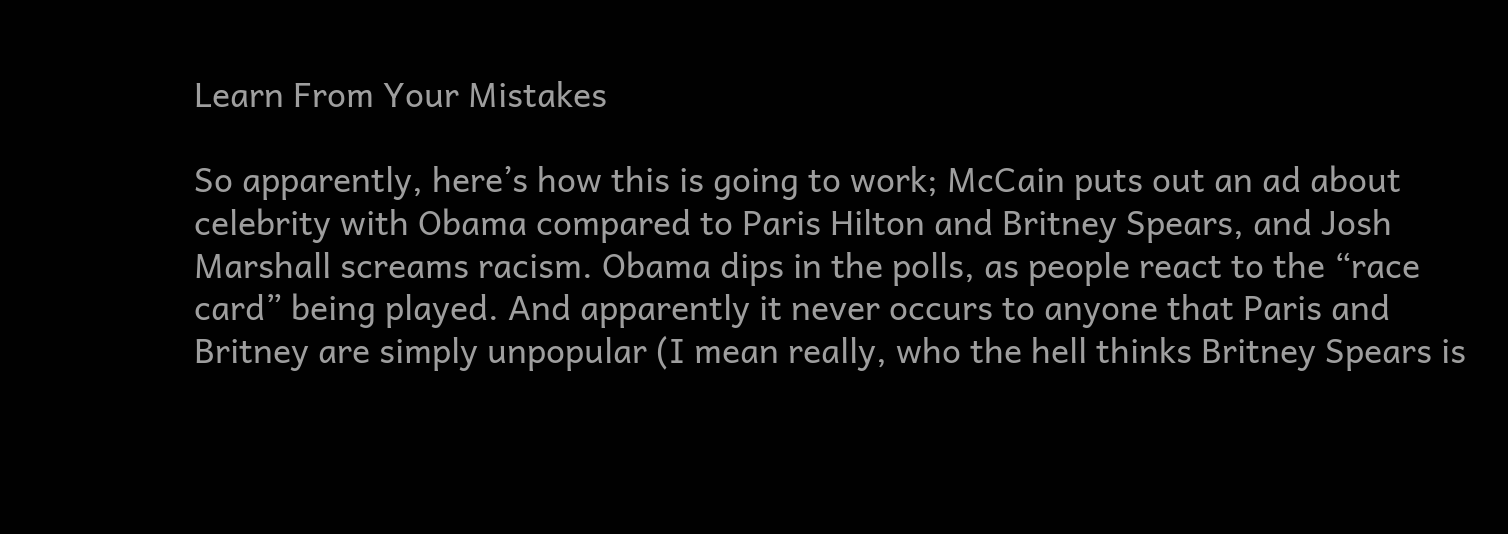Learn From Your Mistakes

So apparently, here’s how this is going to work; McCain puts out an ad about celebrity with Obama compared to Paris Hilton and Britney Spears, and Josh Marshall screams racism. Obama dips in the polls, as people react to the “race card” being played. And apparently it never occurs to anyone that Paris and Britney are simply unpopular (I mean really, who the hell thinks Britney Spears is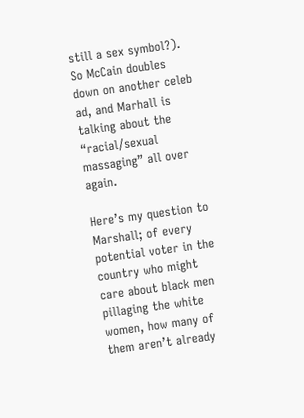still a sex symbol?). So McCain doubles down on another celeb ad, and Marhall is talking about the “racial/sexual massaging” all over again.

Here’s my question to Marshall; of every potential voter in the country who might care about black men pillaging the white women, how many of them aren’t already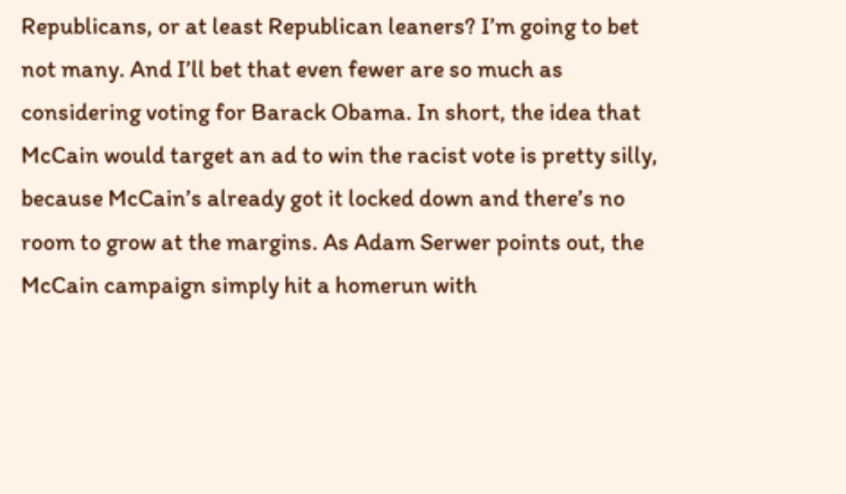Republicans, or at least Republican leaners? I’m going to bet not many. And I’ll bet that even fewer are so much as considering voting for Barack Obama. In short, the idea that McCain would target an ad to win the racist vote is pretty silly, because McCain’s already got it locked down and there’s no room to grow at the margins. As Adam Serwer points out, the McCain campaign simply hit a homerun with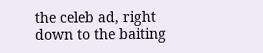the celeb ad, right down to the baiting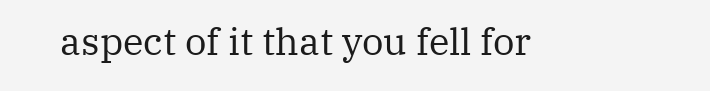aspect of it that you fell for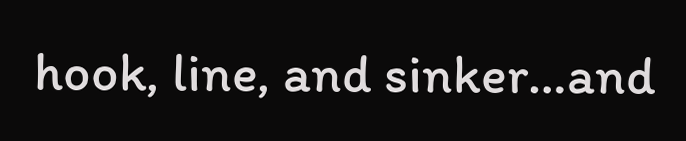hook, line, and sinker…and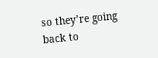so they’re going back to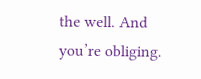the well. And you’re obliging.